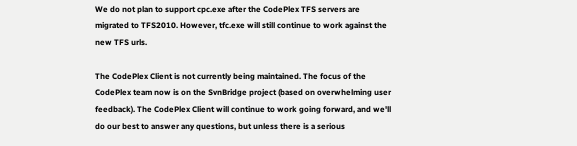We do not plan to support cpc.exe after the CodePlex TFS servers are migrated to TFS2010. However, tfc.exe will still continue to work against the new TFS urls.

The CodePlex Client is not currently being maintained. The focus of the CodePlex team now is on the SvnBridge project (based on overwhelming user feedback). The CodePlex Client will continue to work going forward, and we'll do our best to answer any questions, but unless there is a serious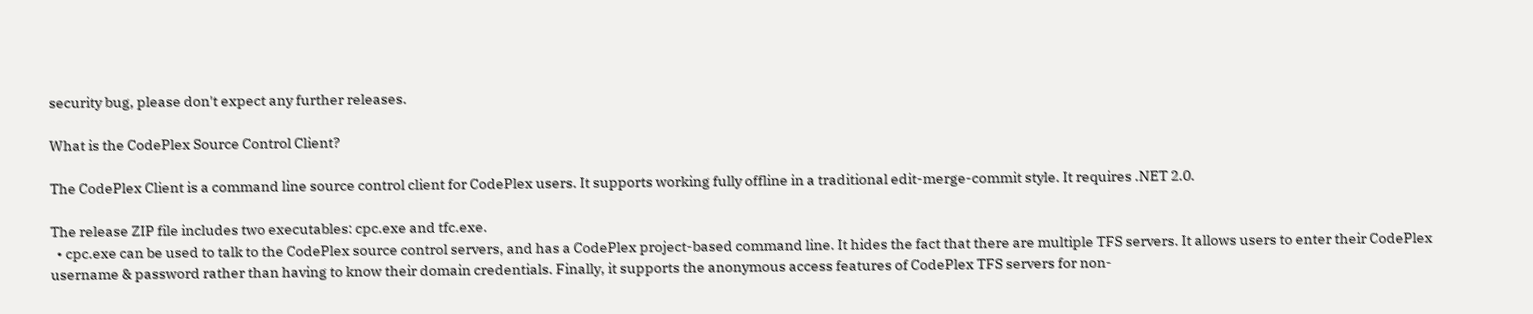security bug, please don't expect any further releases.

What is the CodePlex Source Control Client?

The CodePlex Client is a command line source control client for CodePlex users. It supports working fully offline in a traditional edit-merge-commit style. It requires .NET 2.0.

The release ZIP file includes two executables: cpc.exe and tfc.exe.
  • cpc.exe can be used to talk to the CodePlex source control servers, and has a CodePlex project-based command line. It hides the fact that there are multiple TFS servers. It allows users to enter their CodePlex username & password rather than having to know their domain credentials. Finally, it supports the anonymous access features of CodePlex TFS servers for non-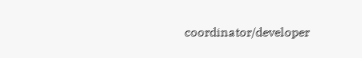coordinator/developer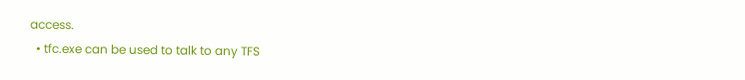access.
  • tfc.exe can be used to talk to any TFS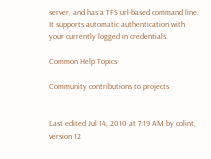server, and has a TFS url-based command line. It supports automatic authentication with your currently logged in credentials.

Common Help Topics

Community contributions to projects


Last edited Jul 14, 2010 at 7:19 AM by colint, version 12